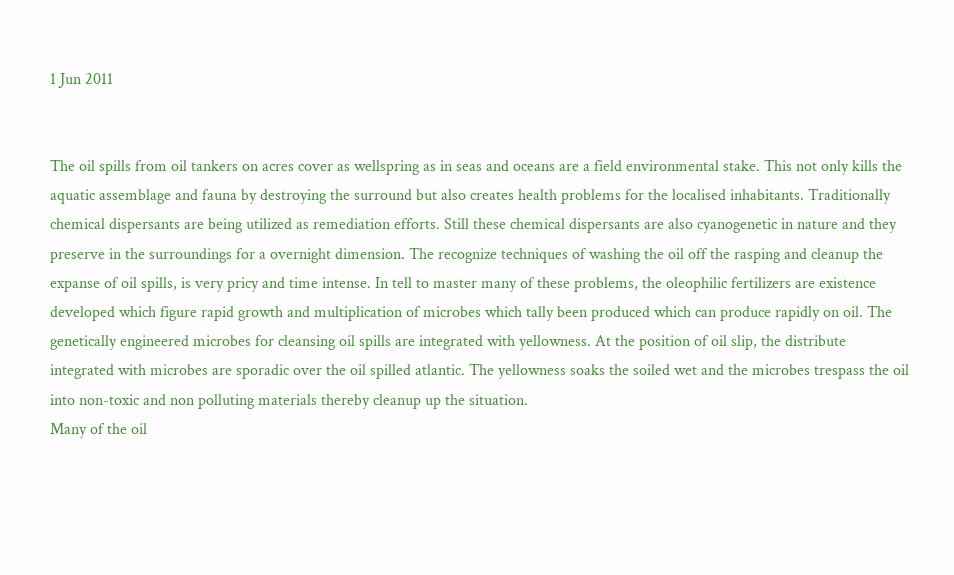1 Jun 2011


The oil spills from oil tankers on acres cover as wellspring as in seas and oceans are a field environmental stake. This not only kills the aquatic assemblage and fauna by destroying the surround but also creates health problems for the localised inhabitants. Traditionally chemical dispersants are being utilized as remediation efforts. Still these chemical dispersants are also cyanogenetic in nature and they preserve in the surroundings for a overnight dimension. The recognize techniques of washing the oil off the rasping and cleanup the expanse of oil spills, is very pricy and time intense. In tell to master many of these problems, the oleophilic fertilizers are existence developed which figure rapid growth and multiplication of microbes which tally been produced which can produce rapidly on oil. The genetically engineered microbes for cleansing oil spills are integrated with yellowness. At the position of oil slip, the distribute integrated with microbes are sporadic over the oil spilled atlantic. The yellowness soaks the soiled wet and the microbes trespass the oil into non-toxic and non polluting materials thereby cleanup up the situation.
Many of the oil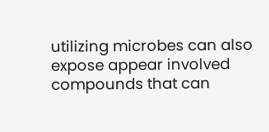utilizing microbes can also expose appear involved compounds that can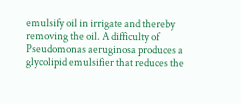emulsify oil in irrigate and thereby removing the oil. A difficulty of Pseudomonas aeruginosa produces a glycolipid emulsifier that reduces the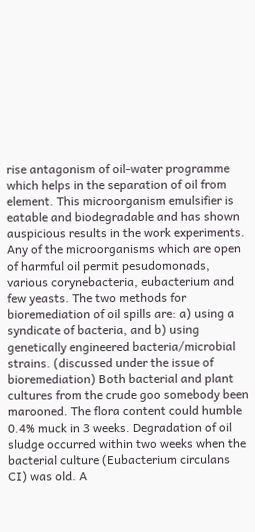rise antagonism of oil-water programme which helps in the separation of oil from element. This microorganism emulsifier is eatable and biodegradable and has shown auspicious results in the work experiments.
Any of the microorganisms which are open of harmful oil permit pesudomonads, various corynebacteria, eubacterium and few yeasts. The two methods for bioremediation of oil spills are: a) using a syndicate of bacteria, and b) using genetically engineered bacteria/microbial strains. (discussed under the issue of bioremediation) Both bacterial and plant cultures from the crude goo somebody been marooned. The flora content could humble 0.4% muck in 3 weeks. Degradation of oil sludge occurred within two weeks when the bacterial culture (Eubacterium circulans CI) was old. A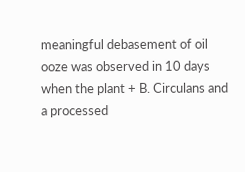meaningful debasement of oil ooze was observed in 10 days when the plant + B. Circulans and a processed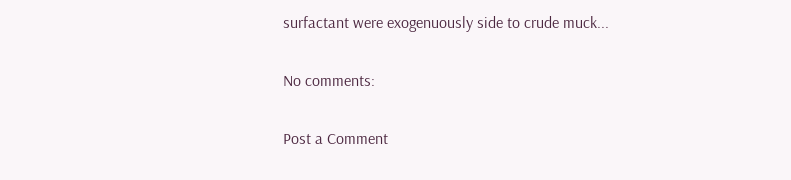surfactant were exogenuously side to crude muck...

No comments:

Post a Comment